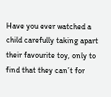Have you ever watched a child carefully taking apart their favourite toy, only to find that they can’t for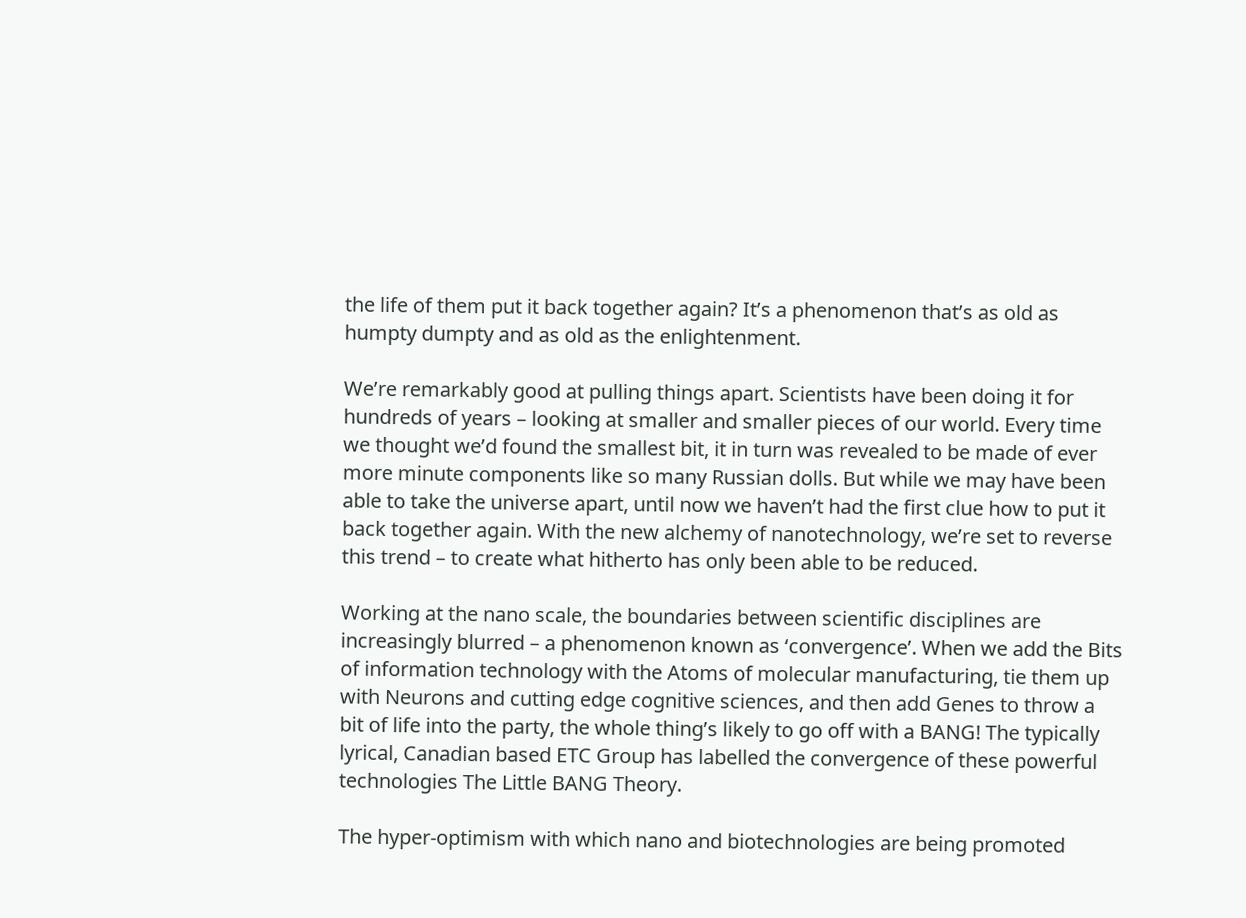the life of them put it back together again? It’s a phenomenon that’s as old as humpty dumpty and as old as the enlightenment.

We’re remarkably good at pulling things apart. Scientists have been doing it for hundreds of years – looking at smaller and smaller pieces of our world. Every time we thought we’d found the smallest bit, it in turn was revealed to be made of ever more minute components like so many Russian dolls. But while we may have been able to take the universe apart, until now we haven’t had the first clue how to put it back together again. With the new alchemy of nanotechnology, we’re set to reverse this trend – to create what hitherto has only been able to be reduced.

Working at the nano scale, the boundaries between scientific disciplines are increasingly blurred – a phenomenon known as ‘convergence’. When we add the Bits of information technology with the Atoms of molecular manufacturing, tie them up with Neurons and cutting edge cognitive sciences, and then add Genes to throw a bit of life into the party, the whole thing’s likely to go off with a BANG! The typically lyrical, Canadian based ETC Group has labelled the convergence of these powerful technologies The Little BANG Theory.

The hyper-optimism with which nano and biotechnologies are being promoted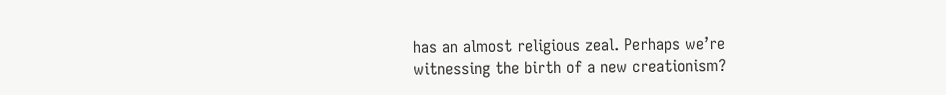has an almost religious zeal. Perhaps we’re witnessing the birth of a new creationism?